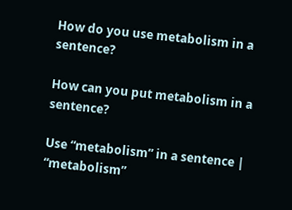How do you use metabolism in a sentence?

How can you put metabolism in a sentence?

Use “metabolism” in a sentence | “metabolism”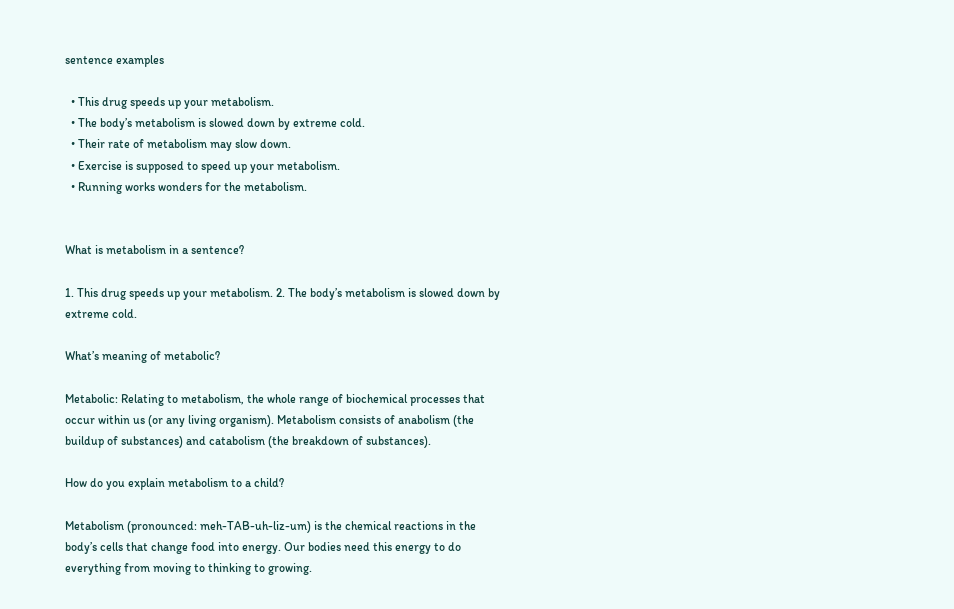sentence examples

  • This drug speeds up your metabolism.
  • The body’s metabolism is slowed down by extreme cold.
  • Their rate of metabolism may slow down.
  • Exercise is supposed to speed up your metabolism.
  • Running works wonders for the metabolism.


What is metabolism in a sentence?

1. This drug speeds up your metabolism. 2. The body’s metabolism is slowed down by extreme cold.

What’s meaning of metabolic?

Metabolic: Relating to metabolism, the whole range of biochemical processes that occur within us (or any living organism). Metabolism consists of anabolism (the buildup of substances) and catabolism (the breakdown of substances).

How do you explain metabolism to a child?

Metabolism (pronounced: meh-TAB-uh-liz-um) is the chemical reactions in the body’s cells that change food into energy. Our bodies need this energy to do everything from moving to thinking to growing.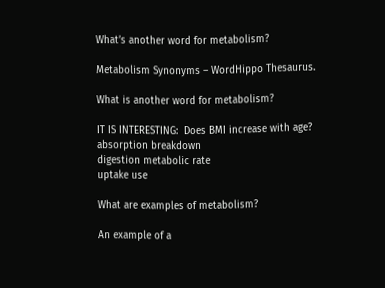What’s another word for metabolism?

Metabolism Synonyms – WordHippo Thesaurus.

What is another word for metabolism?

IT IS INTERESTING:  Does BMI increase with age?
absorption breakdown
digestion metabolic rate
uptake use

What are examples of metabolism?

An example of a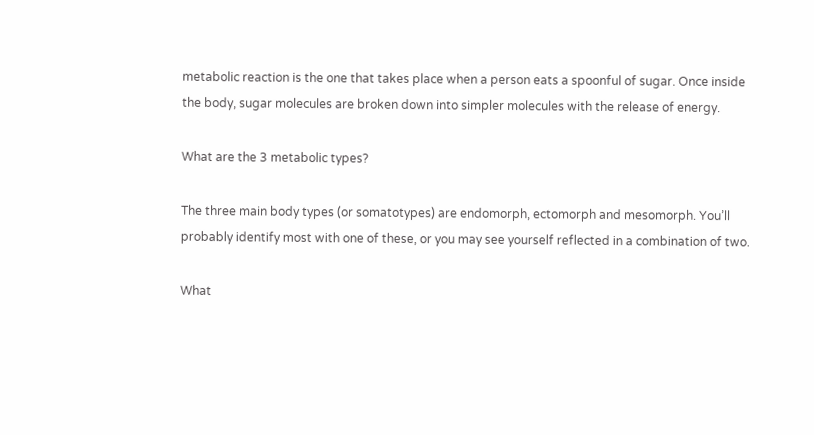metabolic reaction is the one that takes place when a person eats a spoonful of sugar. Once inside the body, sugar molecules are broken down into simpler molecules with the release of energy.

What are the 3 metabolic types?

The three main body types (or somatotypes) are endomorph, ectomorph and mesomorph. You’ll probably identify most with one of these, or you may see yourself reflected in a combination of two.

What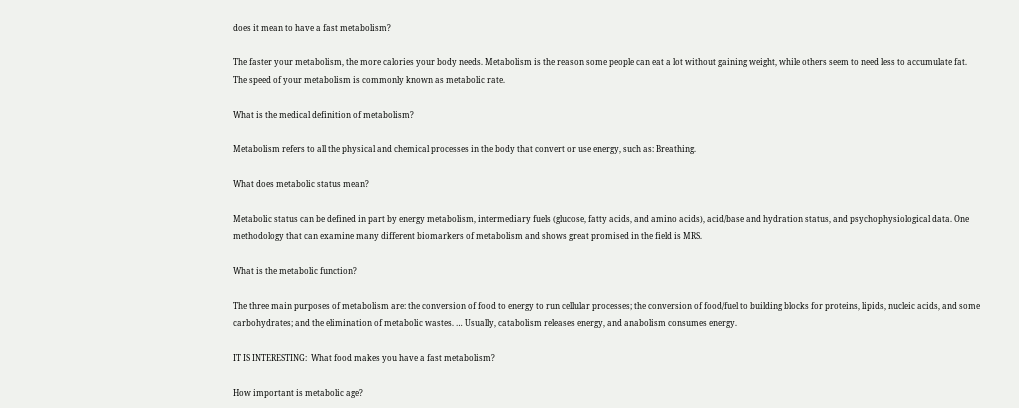does it mean to have a fast metabolism?

The faster your metabolism, the more calories your body needs. Metabolism is the reason some people can eat a lot without gaining weight, while others seem to need less to accumulate fat. The speed of your metabolism is commonly known as metabolic rate.

What is the medical definition of metabolism?

Metabolism refers to all the physical and chemical processes in the body that convert or use energy, such as: Breathing.

What does metabolic status mean?

Metabolic status can be defined in part by energy metabolism, intermediary fuels (glucose, fatty acids, and amino acids), acid/base and hydration status, and psychophysiological data. One methodology that can examine many different biomarkers of metabolism and shows great promised in the field is MRS.

What is the metabolic function?

The three main purposes of metabolism are: the conversion of food to energy to run cellular processes; the conversion of food/fuel to building blocks for proteins, lipids, nucleic acids, and some carbohydrates; and the elimination of metabolic wastes. … Usually, catabolism releases energy, and anabolism consumes energy.

IT IS INTERESTING:  What food makes you have a fast metabolism?

How important is metabolic age?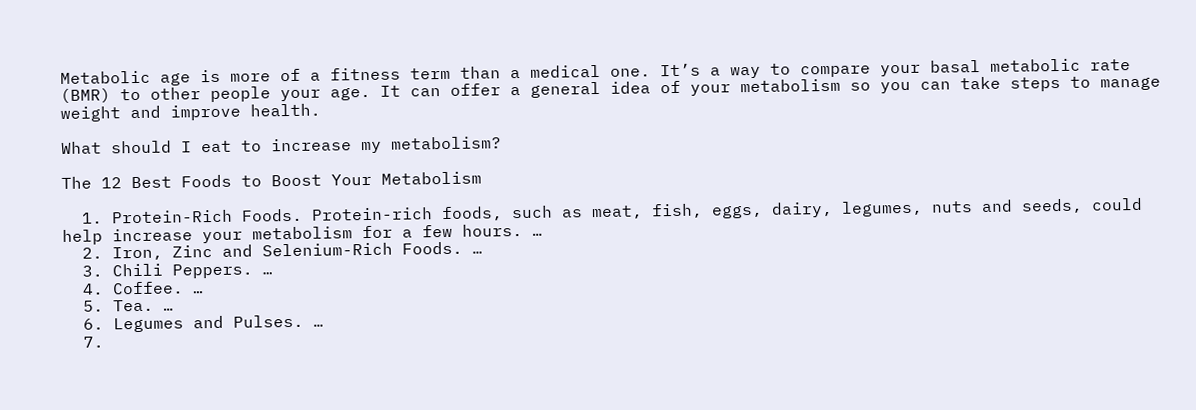Metabolic age is more of a fitness term than a medical one. It’s a way to compare your basal metabolic rate (BMR) to other people your age. It can offer a general idea of your metabolism so you can take steps to manage weight and improve health.

What should I eat to increase my metabolism?

The 12 Best Foods to Boost Your Metabolism

  1. Protein-Rich Foods. Protein-rich foods, such as meat, fish, eggs, dairy, legumes, nuts and seeds, could help increase your metabolism for a few hours. …
  2. Iron, Zinc and Selenium-Rich Foods. …
  3. Chili Peppers. …
  4. Coffee. …
  5. Tea. …
  6. Legumes and Pulses. …
  7.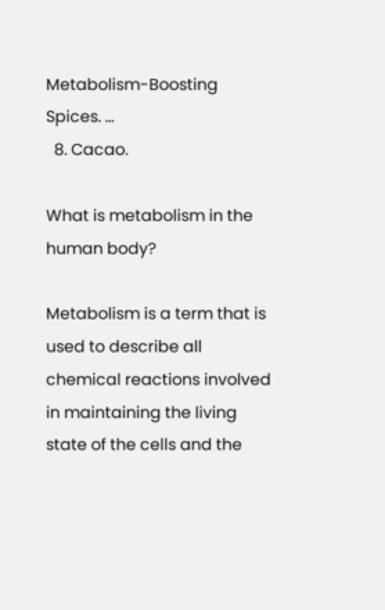Metabolism-Boosting Spices. …
  8. Cacao.

What is metabolism in the human body?

Metabolism is a term that is used to describe all chemical reactions involved in maintaining the living state of the cells and the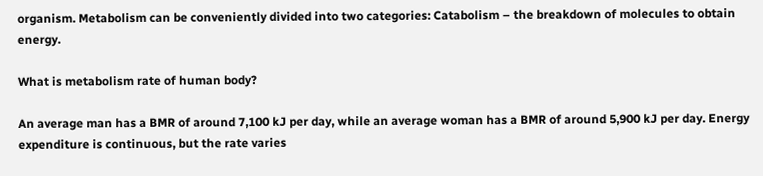organism. Metabolism can be conveniently divided into two categories: Catabolism – the breakdown of molecules to obtain energy.

What is metabolism rate of human body?

An average man has a BMR of around 7,100 kJ per day, while an average woman has a BMR of around 5,900 kJ per day. Energy expenditure is continuous, but the rate varies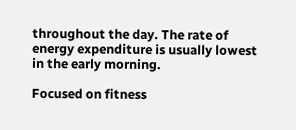throughout the day. The rate of energy expenditure is usually lowest in the early morning.

Focused on fitness